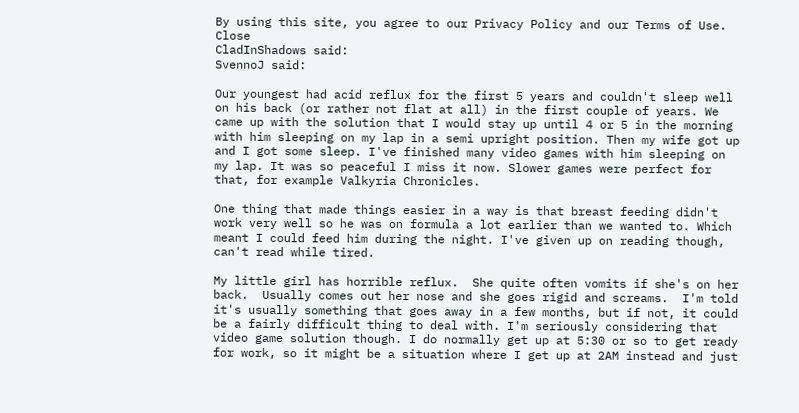By using this site, you agree to our Privacy Policy and our Terms of Use. Close
CladInShadows said:
SvennoJ said:

Our youngest had acid reflux for the first 5 years and couldn't sleep well on his back (or rather not flat at all) in the first couple of years. We came up with the solution that I would stay up until 4 or 5 in the morning with him sleeping on my lap in a semi upright position. Then my wife got up and I got some sleep. I've finished many video games with him sleeping on my lap. It was so peaceful I miss it now. Slower games were perfect for that, for example Valkyria Chronicles.

One thing that made things easier in a way is that breast feeding didn't work very well so he was on formula a lot earlier than we wanted to. Which meant I could feed him during the night. I've given up on reading though, can't read while tired.

My little girl has horrible reflux.  She quite often vomits if she's on her back.  Usually comes out her nose and she goes rigid and screams.  I'm told it's usually something that goes away in a few months, but if not, it could be a fairly difficult thing to deal with. I'm seriously considering that video game solution though. I do normally get up at 5:30 or so to get ready for work, so it might be a situation where I get up at 2AM instead and just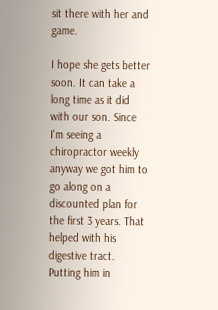sit there with her and game.

I hope she gets better soon. It can take a long time as it did with our son. Since I'm seeing a chiropractor weekly anyway we got him to go along on a discounted plan for the first 3 years. That helped with his digestive tract. Putting him in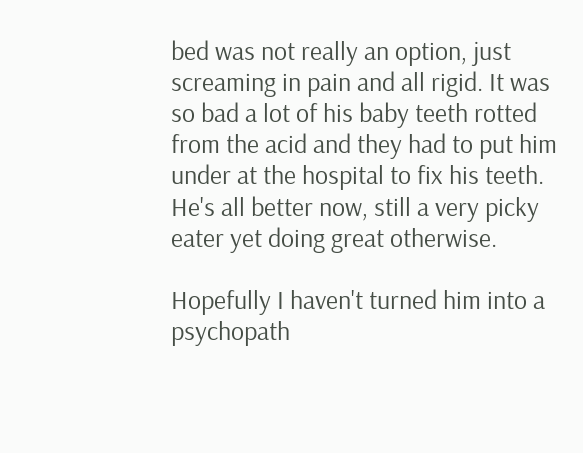bed was not really an option, just screaming in pain and all rigid. It was so bad a lot of his baby teeth rotted from the acid and they had to put him under at the hospital to fix his teeth. He's all better now, still a very picky eater yet doing great otherwise.

Hopefully I haven't turned him into a psychopath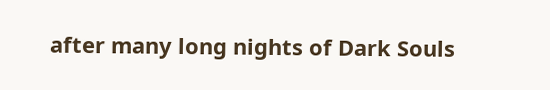after many long nights of Dark Souls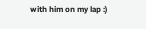with him on my lap :)